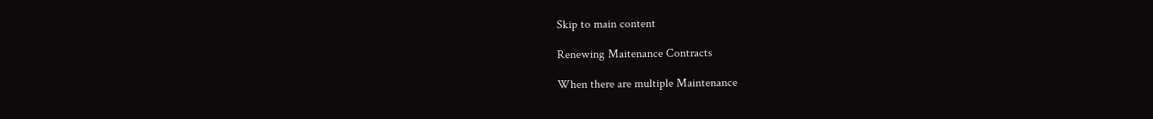Skip to main content

Renewing Maitenance Contracts

When there are multiple Maintenance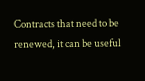Contracts that need to be renewed, it can be useful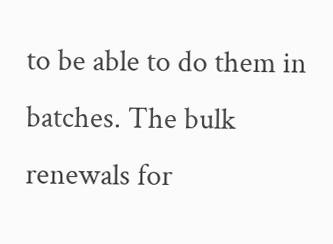to be able to do them in batches. The bulk renewals for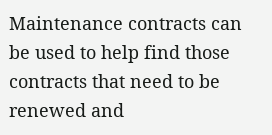Maintenance contracts can be used to help find those contracts that need to be renewed and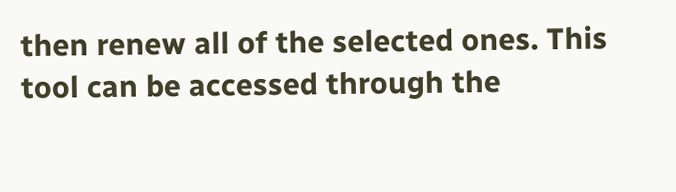then renew all of the selected ones. This tool can be accessed through the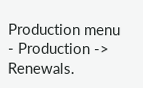Production menu - Production -> Renewals.